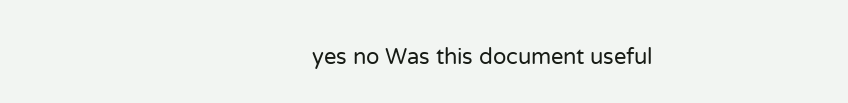yes no Was this document useful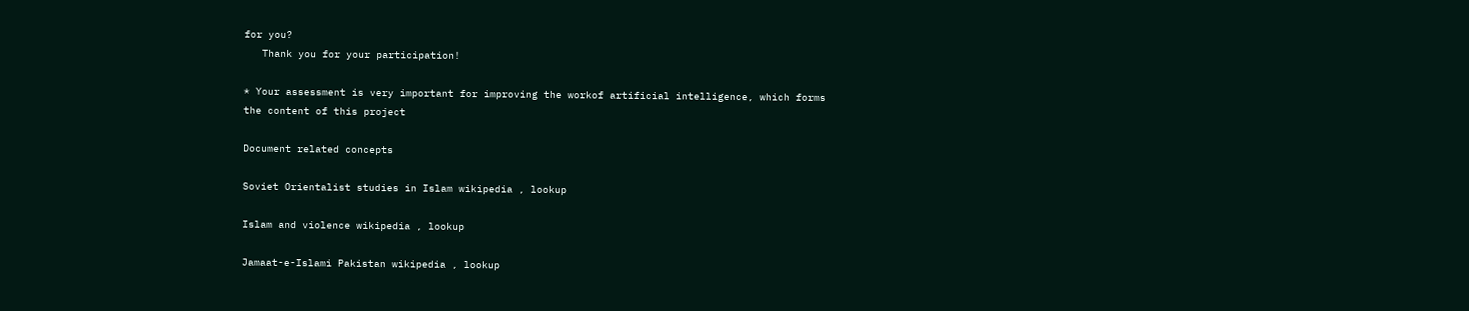for you?
   Thank you for your participation!

* Your assessment is very important for improving the workof artificial intelligence, which forms the content of this project

Document related concepts

Soviet Orientalist studies in Islam wikipedia , lookup

Islam and violence wikipedia , lookup

Jamaat-e-Islami Pakistan wikipedia , lookup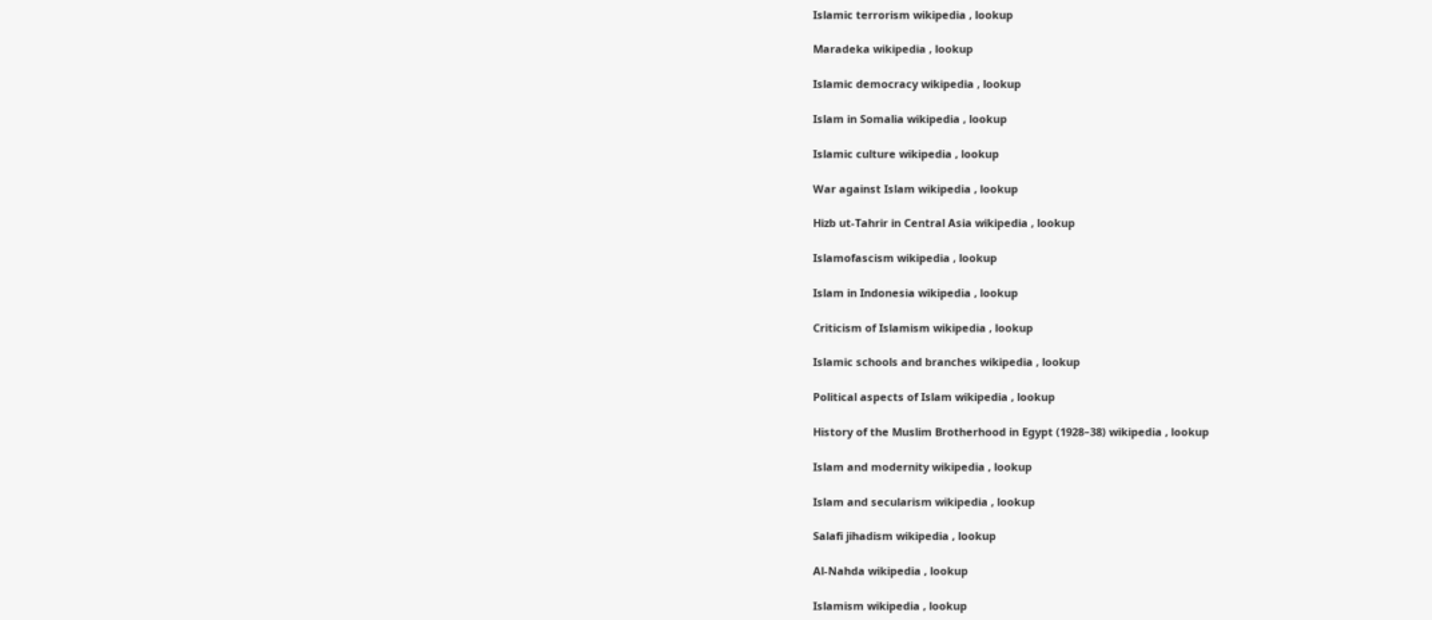Islamic terrorism wikipedia , lookup

Maradeka wikipedia , lookup

Islamic democracy wikipedia , lookup

Islam in Somalia wikipedia , lookup

Islamic culture wikipedia , lookup

War against Islam wikipedia , lookup

Hizb ut-Tahrir in Central Asia wikipedia , lookup

Islamofascism wikipedia , lookup

Islam in Indonesia wikipedia , lookup

Criticism of Islamism wikipedia , lookup

Islamic schools and branches wikipedia , lookup

Political aspects of Islam wikipedia , lookup

History of the Muslim Brotherhood in Egypt (1928–38) wikipedia , lookup

Islam and modernity wikipedia , lookup

Islam and secularism wikipedia , lookup

Salafi jihadism wikipedia , lookup

Al-Nahda wikipedia , lookup

Islamism wikipedia , lookup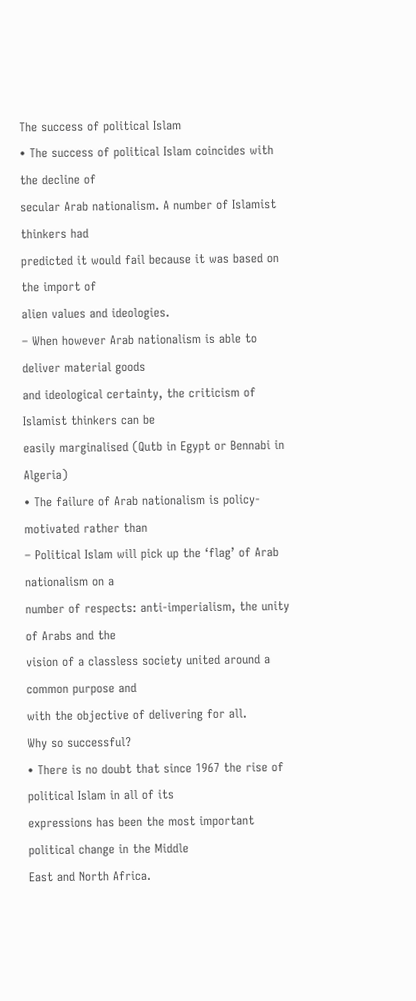The success of political Islam
• The success of political Islam coincides with the decline of
secular Arab nationalism. A number of Islamist thinkers had
predicted it would fail because it was based on the import of
alien values and ideologies.
– When however Arab nationalism is able to deliver material goods
and ideological certainty, the criticism of Islamist thinkers can be
easily marginalised (Qutb in Egypt or Bennabi in Algeria)
• The failure of Arab nationalism is policy-motivated rather than
– Political Islam will pick up the ‘flag’ of Arab nationalism on a
number of respects: anti-imperialism, the unity of Arabs and the
vision of a classless society united around a common purpose and
with the objective of delivering for all.
Why so successful?
• There is no doubt that since 1967 the rise of political Islam in all of its
expressions has been the most important political change in the Middle
East and North Africa.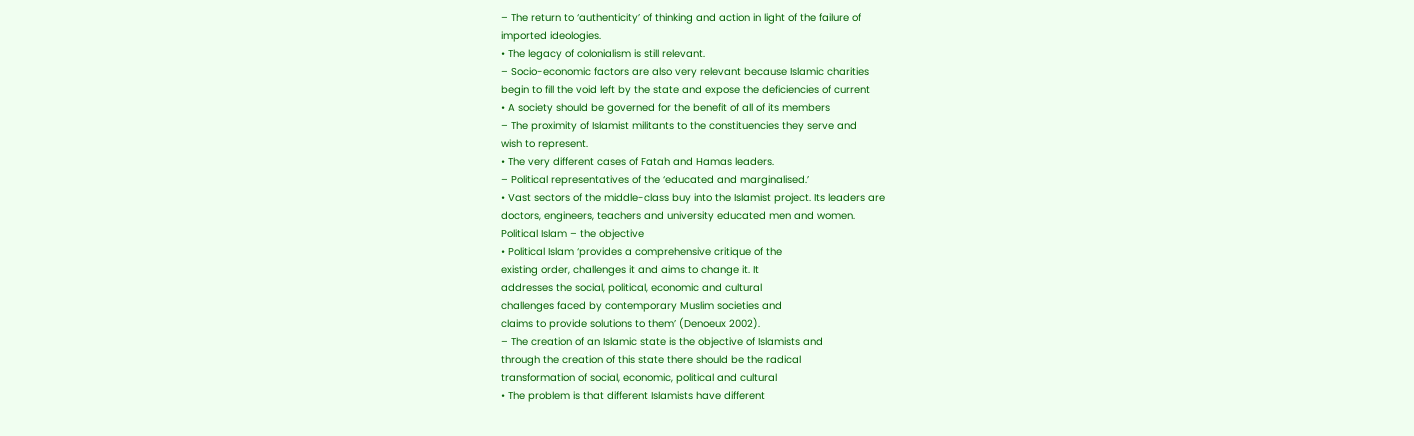– The return to ‘authenticity’ of thinking and action in light of the failure of
imported ideologies.
• The legacy of colonialism is still relevant.
– Socio-economic factors are also very relevant because Islamic charities
begin to fill the void left by the state and expose the deficiencies of current
• A society should be governed for the benefit of all of its members
– The proximity of Islamist militants to the constituencies they serve and
wish to represent.
• The very different cases of Fatah and Hamas leaders.
– Political representatives of the ‘educated and marginalised.’
• Vast sectors of the middle-class buy into the Islamist project. Its leaders are
doctors, engineers, teachers and university educated men and women.
Political Islam – the objective
• Political Islam ‘provides a comprehensive critique of the
existing order, challenges it and aims to change it. It
addresses the social, political, economic and cultural
challenges faced by contemporary Muslim societies and
claims to provide solutions to them’ (Denoeux 2002).
– The creation of an Islamic state is the objective of Islamists and
through the creation of this state there should be the radical
transformation of social, economic, political and cultural
• The problem is that different Islamists have different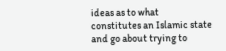ideas as to what
constitutes an Islamic state and go about trying to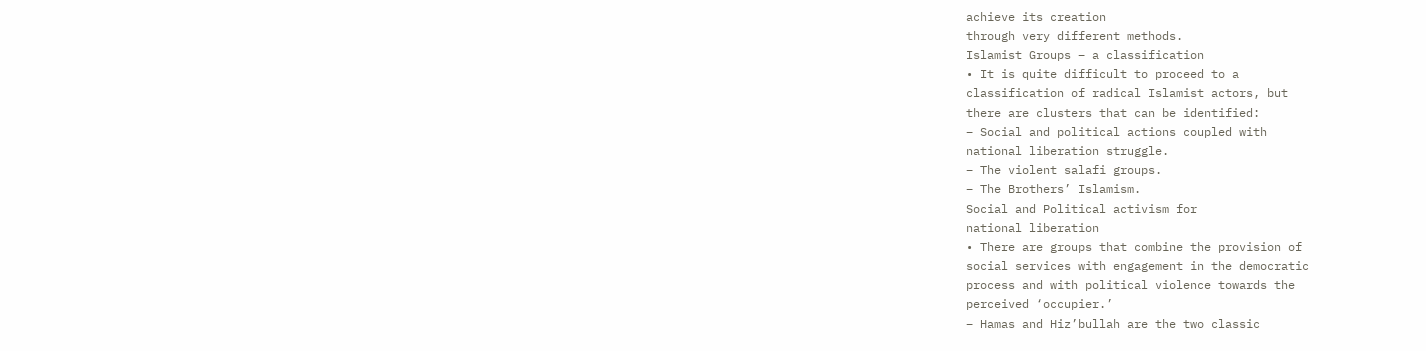achieve its creation
through very different methods.
Islamist Groups – a classification
• It is quite difficult to proceed to a
classification of radical Islamist actors, but
there are clusters that can be identified:
– Social and political actions coupled with
national liberation struggle.
– The violent salafi groups.
– The Brothers’ Islamism.
Social and Political activism for
national liberation
• There are groups that combine the provision of
social services with engagement in the democratic
process and with political violence towards the
perceived ‘occupier.’
– Hamas and Hiz’bullah are the two classic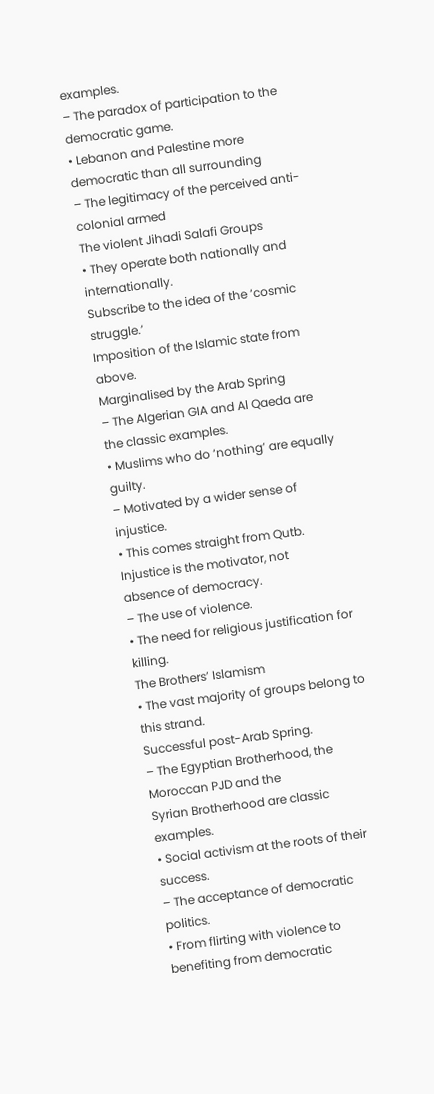examples.
– The paradox of participation to the democratic game.
• Lebanon and Palestine more democratic than all surrounding
– The legitimacy of the perceived anti-colonial armed
The violent Jihadi Salafi Groups
• They operate both nationally and internationally.
Subscribe to the idea of the ‘cosmic struggle.’
Imposition of the Islamic state from above.
Marginalised by the Arab Spring
– The Algerian GIA and Al Qaeda are the classic examples.
• Muslims who do ‘nothing’ are equally guilty.
– Motivated by a wider sense of injustice.
• This comes straight from Qutb. Injustice is the motivator, not
absence of democracy.
– The use of violence.
• The need for religious justification for killing.
The Brothers’ Islamism
• The vast majority of groups belong to this strand.
Successful post-Arab Spring.
– The Egyptian Brotherhood, the Moroccan PJD and the
Syrian Brotherhood are classic examples.
• Social activism at the roots of their success.
– The acceptance of democratic politics.
• From flirting with violence to benefiting from democratic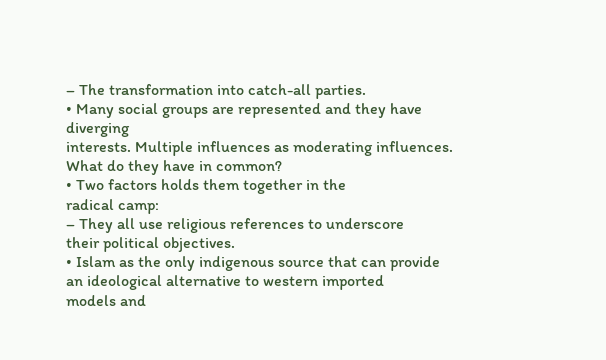– The transformation into catch-all parties.
• Many social groups are represented and they have diverging
interests. Multiple influences as moderating influences.
What do they have in common?
• Two factors holds them together in the
radical camp:
– They all use religious references to underscore
their political objectives.
• Islam as the only indigenous source that can provide
an ideological alternative to western imported
models and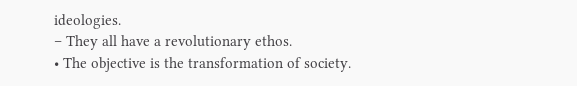ideologies.
– They all have a revolutionary ethos.
• The objective is the transformation of society.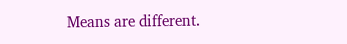Means are different.